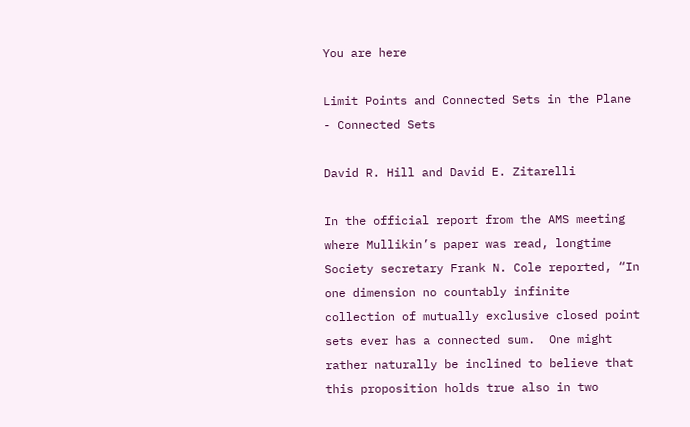You are here

Limit Points and Connected Sets in the Plane - Connected Sets

David R. Hill and David E. Zitarelli

In the official report from the AMS meeting where Mullikin’s paper was read, longtime Society secretary Frank N. Cole reported, “In one dimension no countably infinite collection of mutually exclusive closed point sets ever has a connected sum.  One might rather naturally be inclined to believe that this proposition holds true also in two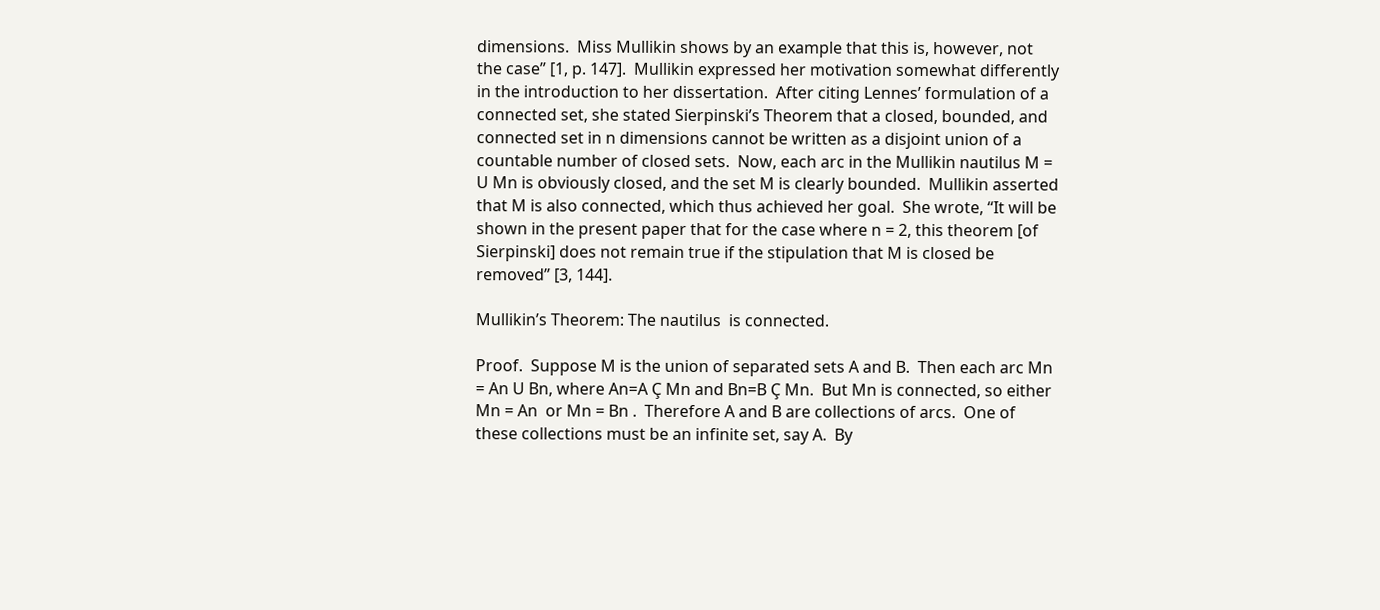dimensions.  Miss Mullikin shows by an example that this is, however, not the case” [1, p. 147].  Mullikin expressed her motivation somewhat differently in the introduction to her dissertation.  After citing Lennes’ formulation of a connected set, she stated Sierpinski’s Theorem that a closed, bounded, and connected set in n dimensions cannot be written as a disjoint union of a countable number of closed sets.  Now, each arc in the Mullikin nautilus M = U Mn is obviously closed, and the set M is clearly bounded.  Mullikin asserted that M is also connected, which thus achieved her goal.  She wrote, “It will be shown in the present paper that for the case where n = 2, this theorem [of Sierpinski] does not remain true if the stipulation that M is closed be removed” [3, 144].

Mullikin’s Theorem: The nautilus  is connected.

Proof.  Suppose M is the union of separated sets A and B.  Then each arc Mn = An U Bn, where An=A Ç Mn and Bn=B Ç Mn.  But Mn is connected, so either  Mn = An  or Mn = Bn .  Therefore A and B are collections of arcs.  One of these collections must be an infinite set, say A.  By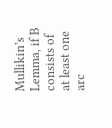Mullikin’s Lemma, if B consists of at least one arc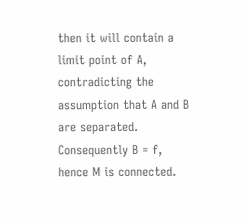then it will contain a limit point of A, contradicting the assumption that A and B are separated.  Consequently B = f, hence M is connected.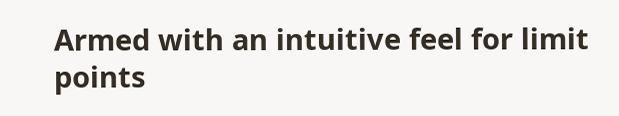Armed with an intuitive feel for limit points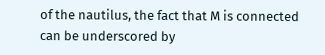of the nautilus, the fact that M is connected can be underscored by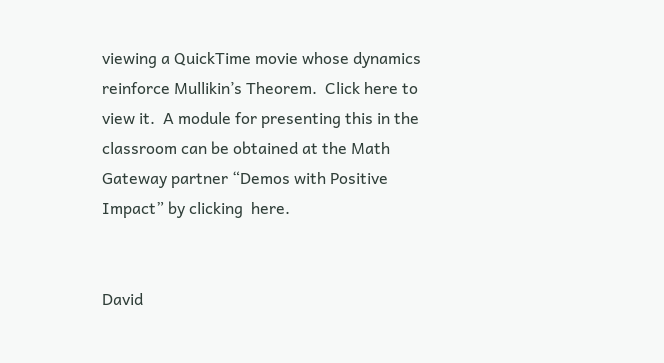viewing a QuickTime movie whose dynamics reinforce Mullikin’s Theorem.  Click here to view it.  A module for presenting this in the classroom can be obtained at the Math Gateway partner “Demos with Positive Impact” by clicking  here.


David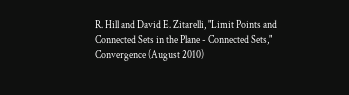R. Hill and David E. Zitarelli, "Limit Points and Connected Sets in the Plane - Connected Sets," Convergence (August 2010)